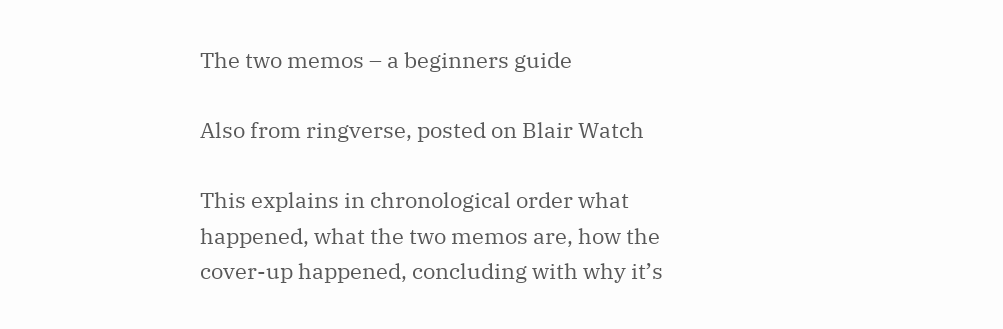The two memos – a beginners guide

Also from ringverse, posted on Blair Watch

This explains in chronological order what happened, what the two memos are, how the cover-up happened, concluding with why it’s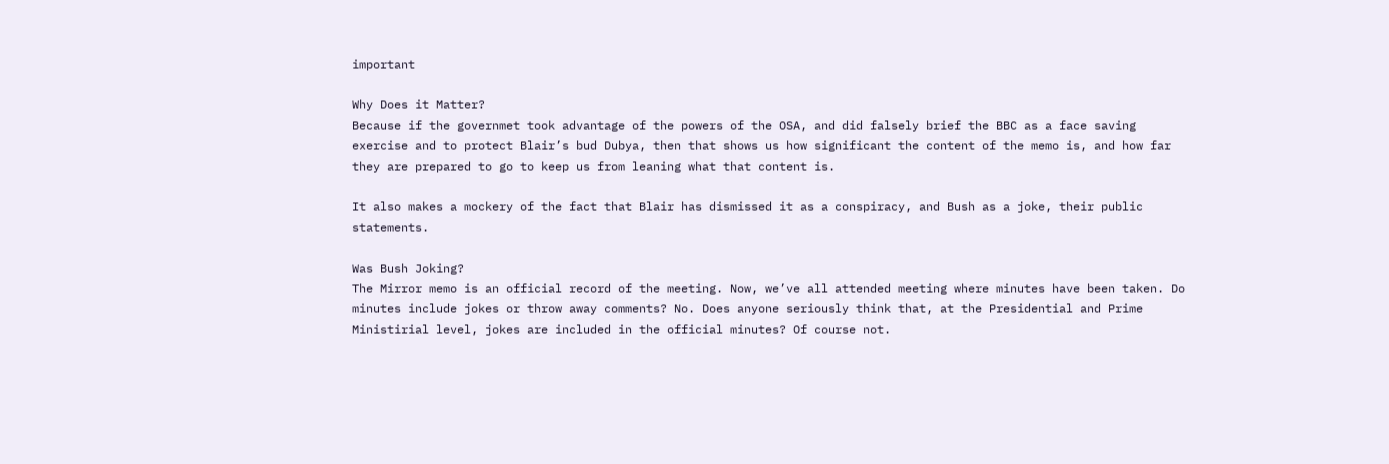important

Why Does it Matter?
Because if the governmet took advantage of the powers of the OSA, and did falsely brief the BBC as a face saving exercise and to protect Blair’s bud Dubya, then that shows us how significant the content of the memo is, and how far they are prepared to go to keep us from leaning what that content is.

It also makes a mockery of the fact that Blair has dismissed it as a conspiracy, and Bush as a joke, their public statements.

Was Bush Joking?
The Mirror memo is an official record of the meeting. Now, we’ve all attended meeting where minutes have been taken. Do minutes include jokes or throw away comments? No. Does anyone seriously think that, at the Presidential and Prime Ministirial level, jokes are included in the official minutes? Of course not.